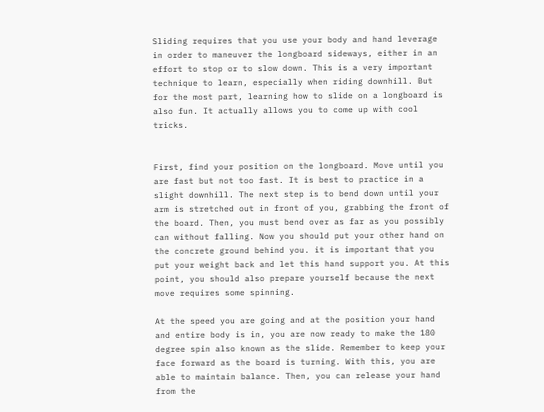Sliding requires that you use your body and hand leverage in order to maneuver the longboard sideways, either in an effort to stop or to slow down. This is a very important technique to learn, especially when riding downhill. But for the most part, learning how to slide on a longboard is also fun. It actually allows you to come up with cool tricks.


First, find your position on the longboard. Move until you are fast but not too fast. It is best to practice in a slight downhill. The next step is to bend down until your arm is stretched out in front of you, grabbing the front of the board. Then, you must bend over as far as you possibly can without falling. Now you should put your other hand on the concrete ground behind you. it is important that you put your weight back and let this hand support you. At this point, you should also prepare yourself because the next move requires some spinning.

At the speed you are going and at the position your hand and entire body is in, you are now ready to make the 180 degree spin also known as the slide. Remember to keep your face forward as the board is turning. With this, you are able to maintain balance. Then, you can release your hand from the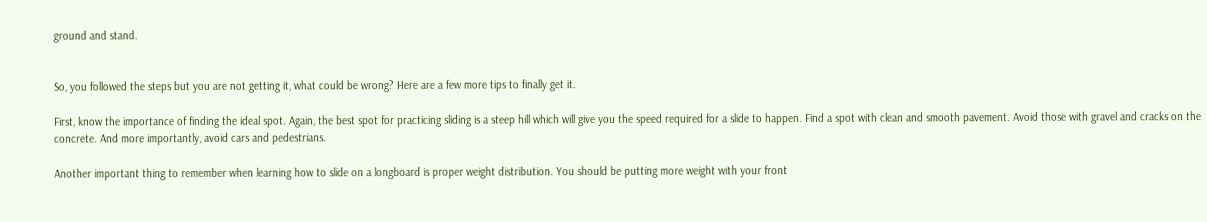ground and stand.


So, you followed the steps but you are not getting it, what could be wrong? Here are a few more tips to finally get it.

First, know the importance of finding the ideal spot. Again, the best spot for practicing sliding is a steep hill which will give you the speed required for a slide to happen. Find a spot with clean and smooth pavement. Avoid those with gravel and cracks on the concrete. And more importantly, avoid cars and pedestrians.

Another important thing to remember when learning how to slide on a longboard is proper weight distribution. You should be putting more weight with your front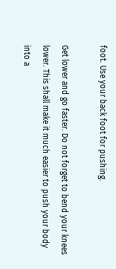foot. Use your back foot for pushing.

Get lower and go faster. Do not forget to bend your knees lower. This shall make it much easier to push your body into a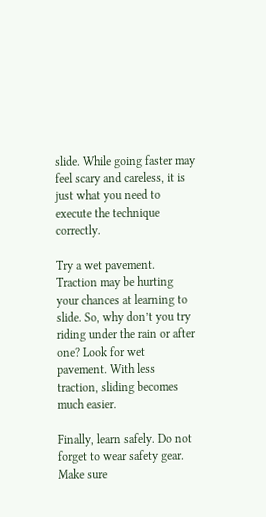slide. While going faster may feel scary and careless, it is just what you need to execute the technique correctly.

Try a wet pavement. Traction may be hurting your chances at learning to slide. So, why don’t you try riding under the rain or after one? Look for wet pavement. With less traction, sliding becomes much easier.

Finally, learn safely. Do not forget to wear safety gear. Make sure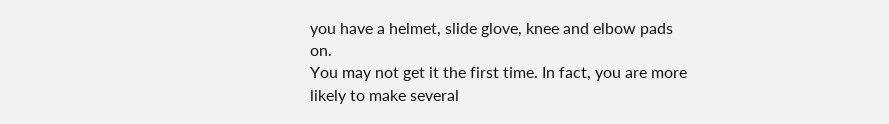you have a helmet, slide glove, knee and elbow pads on.
You may not get it the first time. In fact, you are more likely to make several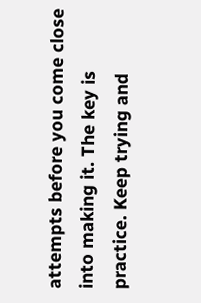attempts before you come close into making it. The key is practice. Keep trying and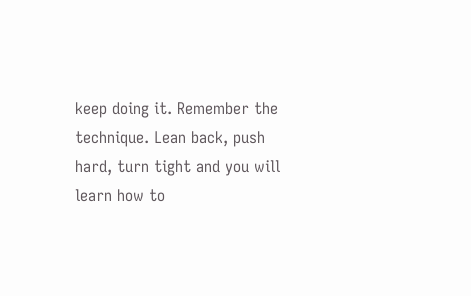keep doing it. Remember the technique. Lean back, push hard, turn tight and you will learn how to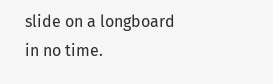slide on a longboard in no time.